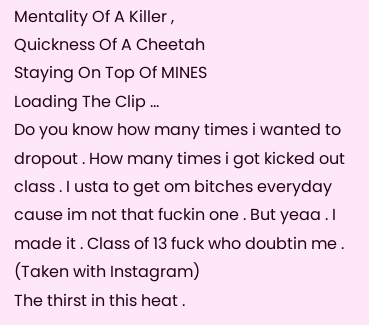Mentality Of A Killer ,
Quickness Of A Cheetah
Staying On Top Of MINES
Loading The Clip ...
Do you know how many times i wanted to dropout . How many times i got kicked out class . I usta to get om bitches everyday cause im not that fuckin one . But yeaa . I made it . Class of 13 fuck who doubtin me . (Taken with Instagram)
The thirst in this heat .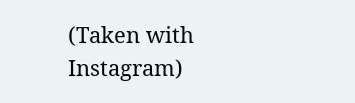(Taken with Instagram)